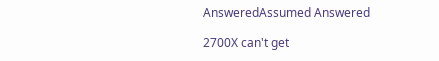AnsweredAssumed Answered

2700X can't get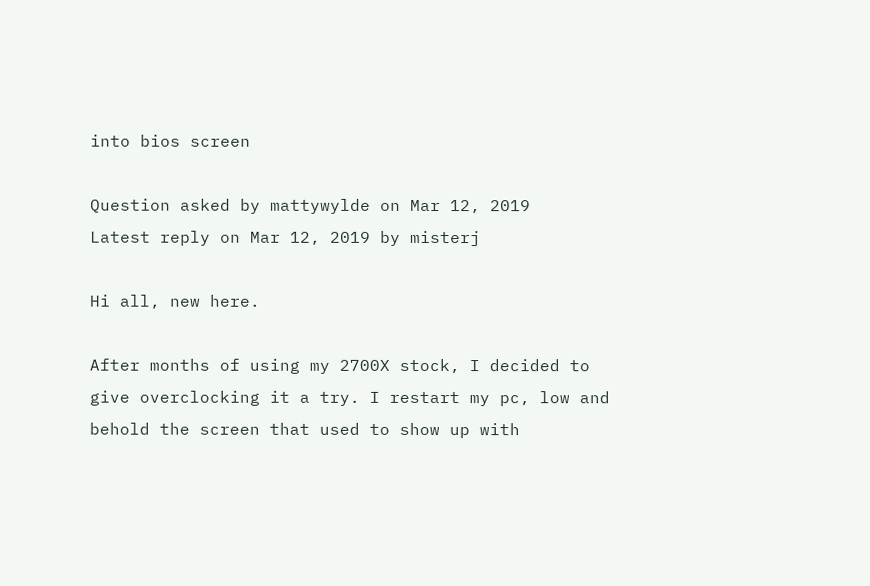into bios screen

Question asked by mattywylde on Mar 12, 2019
Latest reply on Mar 12, 2019 by misterj

Hi all, new here.

After months of using my 2700X stock, I decided to give overclocking it a try. I restart my pc, low and behold the screen that used to show up with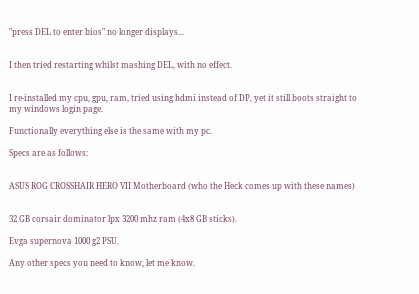"press DEL to enter bios" no longer displays...


I then tried restarting whilst mashing DEL, with no effect.


I re-installed my cpu, gpu, ram, tried using hdmi instead of DP, yet it still boots straight to my windows login page.

Functionally everything else is the same with my pc.

Specs are as follows:


ASUS ROG CROSSHAIR HERO VII Motherboard (who the Heck comes up with these names)


32 GB corsair dominator lpx 3200 mhz ram (4x8 GB sticks).

Evga supernova 1000 g2 PSU.

Any other specs you need to know, let me know.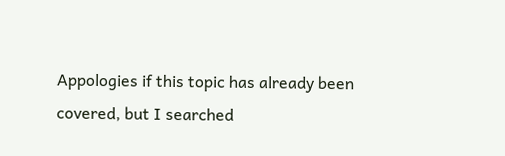Appologies if this topic has already been covered, but I searched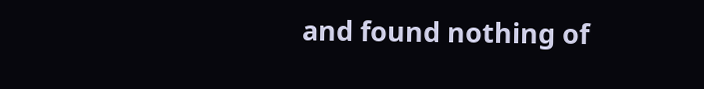and found nothing of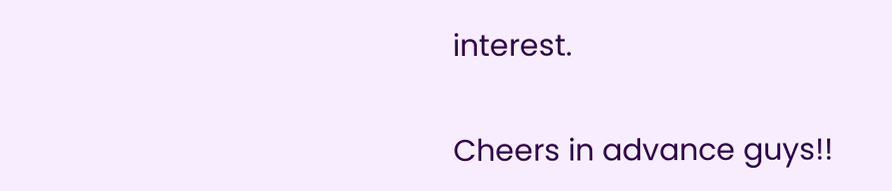interest.


Cheers in advance guys!!